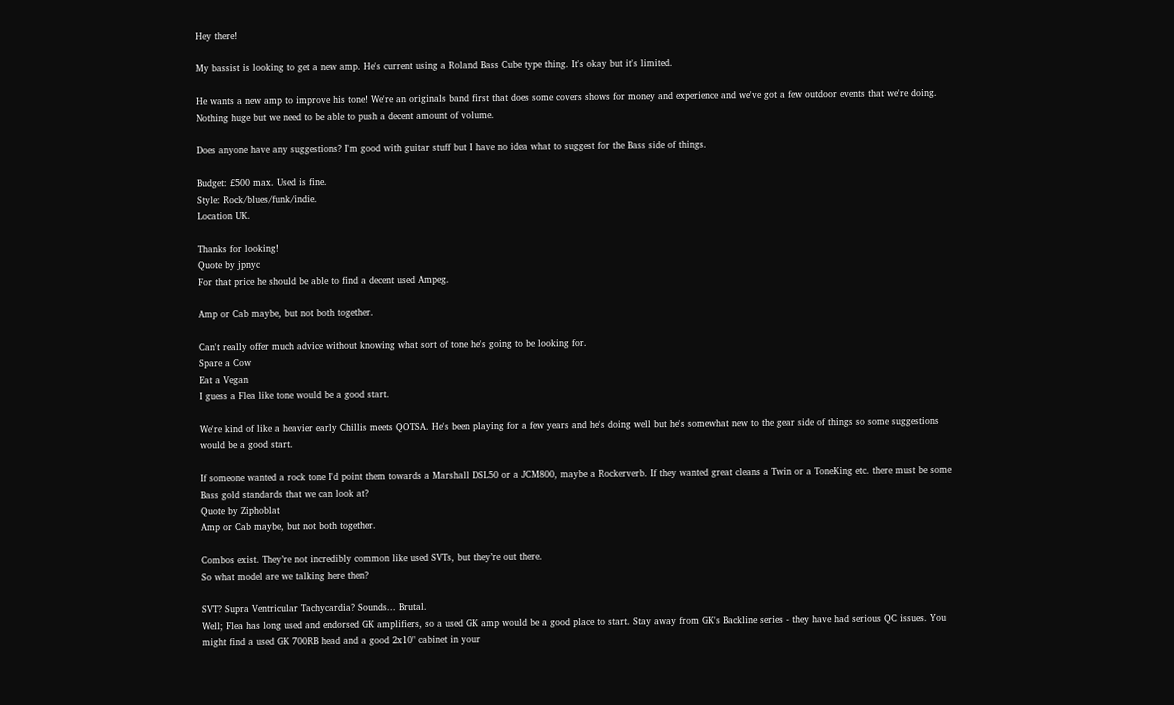Hey there!

My bassist is looking to get a new amp. He's current using a Roland Bass Cube type thing. It's okay but it's limited.

He wants a new amp to improve his tone! We're an originals band first that does some covers shows for money and experience and we've got a few outdoor events that we're doing. Nothing huge but we need to be able to push a decent amount of volume.

Does anyone have any suggestions? I'm good with guitar stuff but I have no idea what to suggest for the Bass side of things.

Budget: £500 max. Used is fine.
Style: Rock/blues/funk/indie.
Location UK.

Thanks for looking!
Quote by jpnyc
For that price he should be able to find a decent used Ampeg.

Amp or Cab maybe, but not both together.

Can't really offer much advice without knowing what sort of tone he's going to be looking for.
Spare a Cow
Eat a Vegan
I guess a Flea like tone would be a good start.

We're kind of like a heavier early Chillis meets QOTSA. He's been playing for a few years and he's doing well but he's somewhat new to the gear side of things so some suggestions would be a good start.

If someone wanted a rock tone I'd point them towards a Marshall DSL50 or a JCM800, maybe a Rockerverb. If they wanted great cleans a Twin or a ToneKing etc. there must be some Bass gold standards that we can look at?
Quote by Ziphoblat
Amp or Cab maybe, but not both together.

Combos exist. They’re not incredibly common like used SVTs, but they’re out there.
So what model are we talking here then?

SVT? Supra Ventricular Tachycardia? Sounds... Brutal.
Well; Flea has long used and endorsed GK amplifiers, so a used GK amp would be a good place to start. Stay away from GK's Backline series - they have had serious QC issues. You might find a used GK 700RB head and a good 2x10" cabinet in your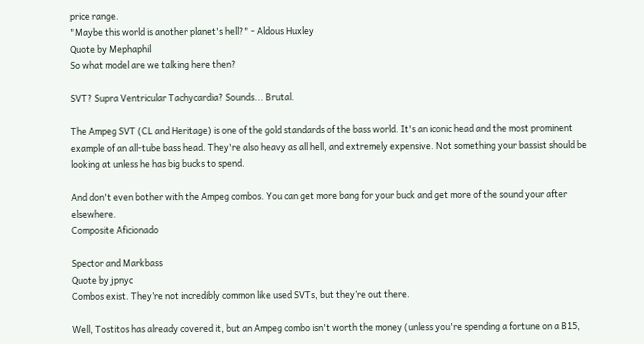price range.
"Maybe this world is another planet's hell?" - Aldous Huxley
Quote by Mephaphil
So what model are we talking here then?

SVT? Supra Ventricular Tachycardia? Sounds... Brutal.

The Ampeg SVT (CL and Heritage) is one of the gold standards of the bass world. It's an iconic head and the most prominent example of an all-tube bass head. They're also heavy as all hell, and extremely expensive. Not something your bassist should be looking at unless he has big bucks to spend.

And don't even bother with the Ampeg combos. You can get more bang for your buck and get more of the sound your after elsewhere.
Composite Aficionado

Spector and Markbass
Quote by jpnyc
Combos exist. They’re not incredibly common like used SVTs, but they’re out there.

Well, Tostitos has already covered it, but an Ampeg combo isn't worth the money (unless you're spending a fortune on a B15,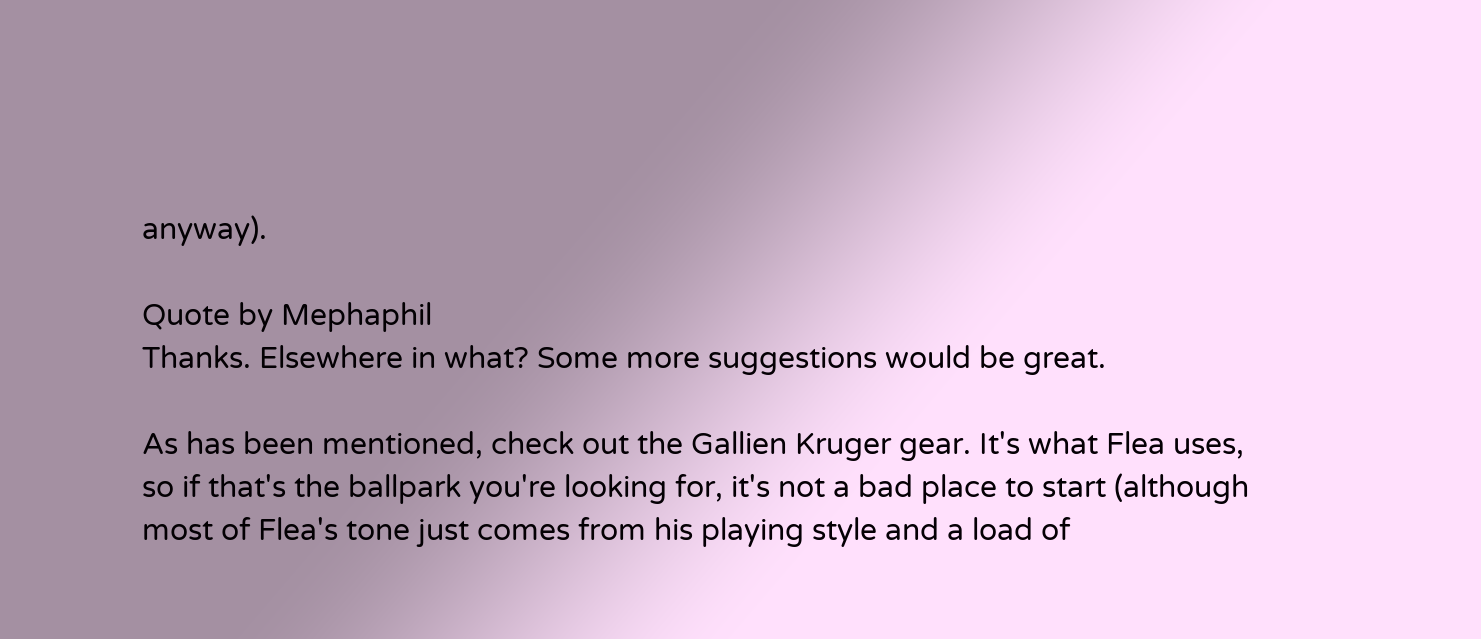anyway).

Quote by Mephaphil
Thanks. Elsewhere in what? Some more suggestions would be great.

As has been mentioned, check out the Gallien Kruger gear. It's what Flea uses, so if that's the ballpark you're looking for, it's not a bad place to start (although most of Flea's tone just comes from his playing style and a load of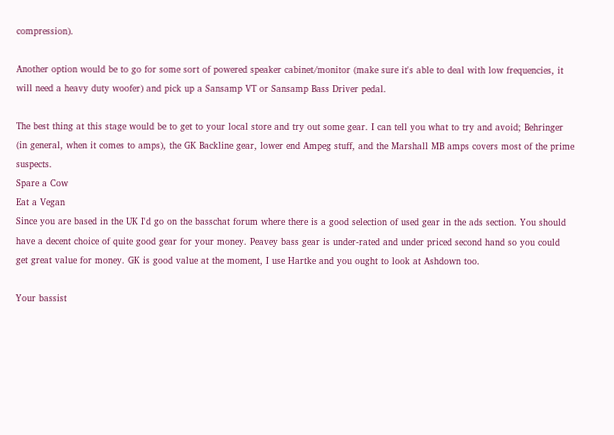compression).

Another option would be to go for some sort of powered speaker cabinet/monitor (make sure it's able to deal with low frequencies, it will need a heavy duty woofer) and pick up a Sansamp VT or Sansamp Bass Driver pedal.

The best thing at this stage would be to get to your local store and try out some gear. I can tell you what to try and avoid; Behringer (in general, when it comes to amps), the GK Backline gear, lower end Ampeg stuff, and the Marshall MB amps covers most of the prime suspects.
Spare a Cow
Eat a Vegan
Since you are based in the UK I'd go on the basschat forum where there is a good selection of used gear in the ads section. You should have a decent choice of quite good gear for your money. Peavey bass gear is under-rated and under priced second hand so you could get great value for money. GK is good value at the moment, I use Hartke and you ought to look at Ashdown too.

Your bassist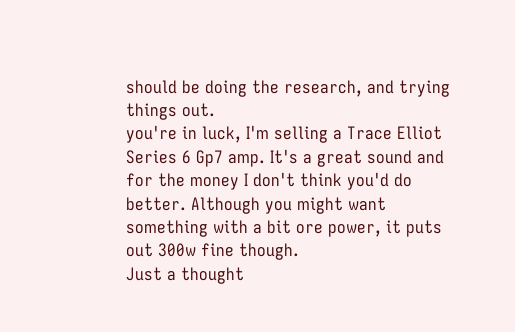should be doing the research, and trying things out.
you're in luck, I'm selling a Trace Elliot Series 6 Gp7 amp. It's a great sound and for the money I don't think you'd do better. Although you might want something with a bit ore power, it puts out 300w fine though.
Just a thought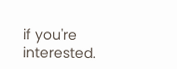if you're interested.